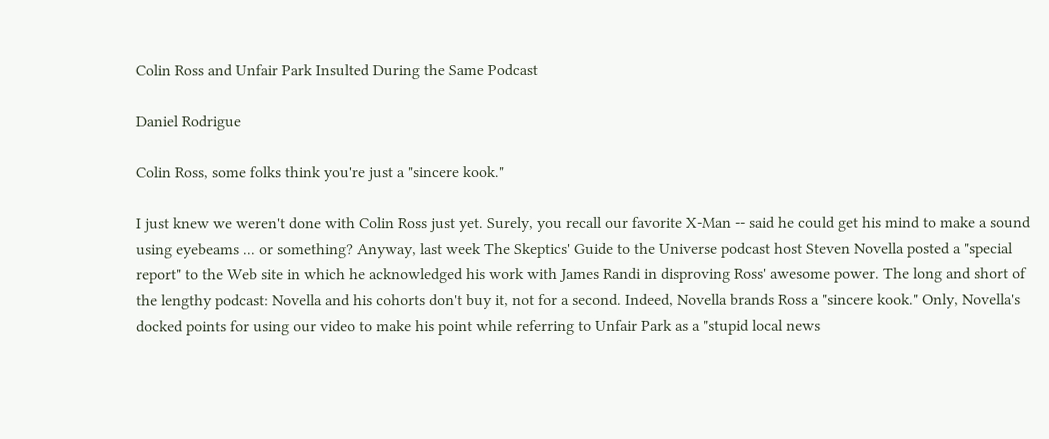Colin Ross and Unfair Park Insulted During the Same Podcast

Daniel Rodrigue

Colin Ross, some folks think you're just a "sincere kook."

I just knew we weren't done with Colin Ross just yet. Surely, you recall our favorite X-Man -- said he could get his mind to make a sound using eyebeams ... or something? Anyway, last week The Skeptics' Guide to the Universe podcast host Steven Novella posted a "special report" to the Web site in which he acknowledged his work with James Randi in disproving Ross' awesome power. The long and short of the lengthy podcast: Novella and his cohorts don't buy it, not for a second. Indeed, Novella brands Ross a "sincere kook." Only, Novella's docked points for using our video to make his point while referring to Unfair Park as a "stupid local news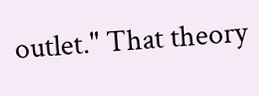outlet." That theory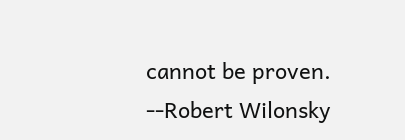cannot be proven. --Robert Wilonsky